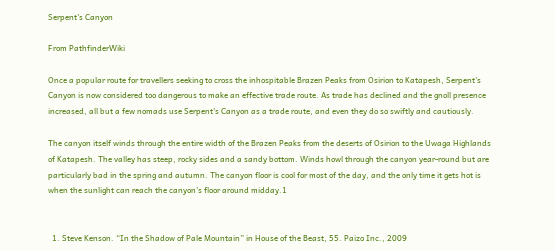Serpent's Canyon

From PathfinderWiki

Once a popular route for travellers seeking to cross the inhospitable Brazen Peaks from Osirion to Katapesh, Serpent's Canyon is now considered too dangerous to make an effective trade route. As trade has declined and the gnoll presence increased, all but a few nomads use Serpent's Canyon as a trade route, and even they do so swiftly and cautiously.

The canyon itself winds through the entire width of the Brazen Peaks from the deserts of Osirion to the Uwaga Highlands of Katapesh. The valley has steep, rocky sides and a sandy bottom. Winds howl through the canyon year-round but are particularly bad in the spring and autumn. The canyon floor is cool for most of the day, and the only time it gets hot is when the sunlight can reach the canyon's floor around midday.1


  1. Steve Kenson. “In the Shadow of Pale Mountain” in House of the Beast, 55. Paizo Inc., 2009